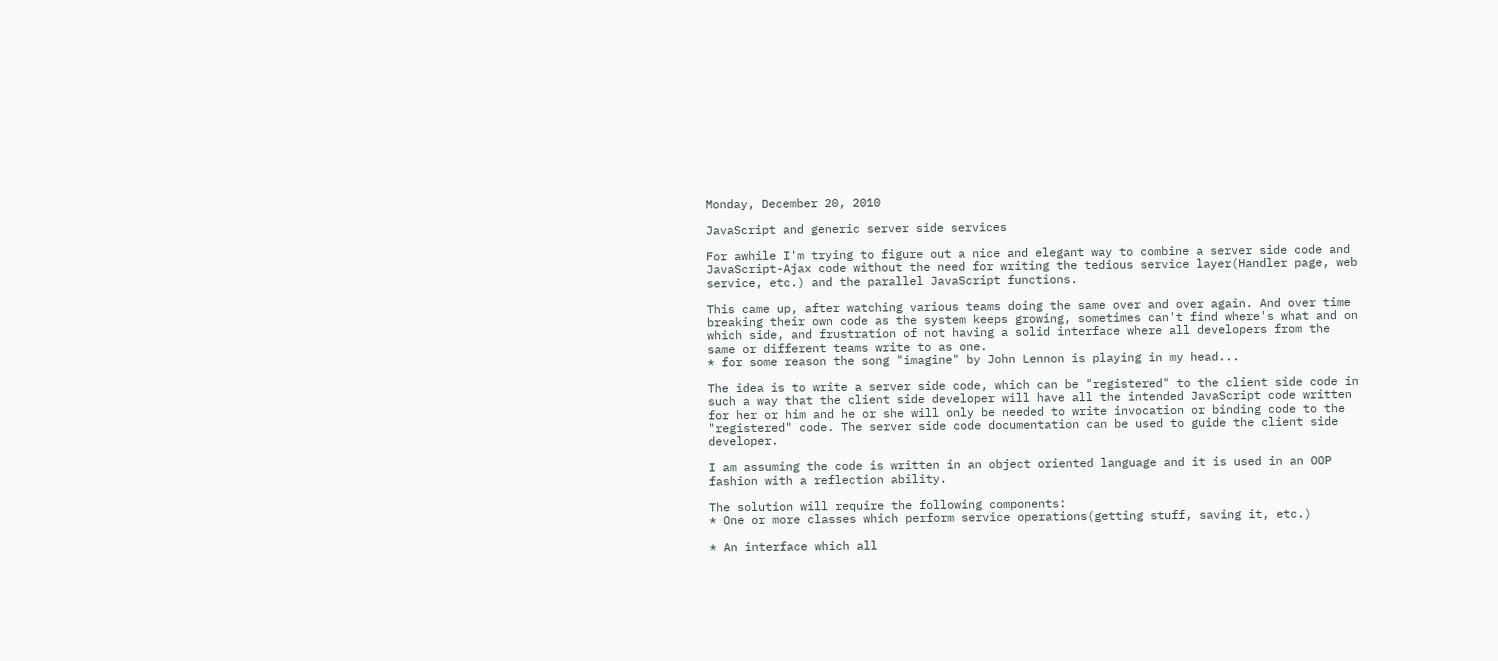Monday, December 20, 2010

JavaScript and generic server side services

For awhile I'm trying to figure out a nice and elegant way to combine a server side code and JavaScript-Ajax code without the need for writing the tedious service layer(Handler page, web service, etc.) and the parallel JavaScript functions.

This came up, after watching various teams doing the same over and over again. And over time breaking their own code as the system keeps growing, sometimes can't find where's what and on which side, and frustration of not having a solid interface where all developers from the same or different teams write to as one.
* for some reason the song "imagine" by John Lennon is playing in my head...

The idea is to write a server side code, which can be "registered" to the client side code in such a way that the client side developer will have all the intended JavaScript code written for her or him and he or she will only be needed to write invocation or binding code to the "registered" code. The server side code documentation can be used to guide the client side developer.

I am assuming the code is written in an object oriented language and it is used in an OOP fashion with a reflection ability.

The solution will require the following components:
* One or more classes which perform service operations(getting stuff, saving it, etc.)

* An interface which all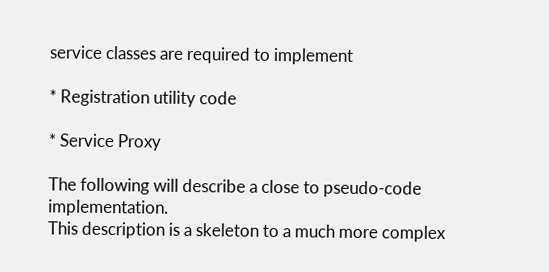service classes are required to implement

* Registration utility code

* Service Proxy

The following will describe a close to pseudo-code implementation.
This description is a skeleton to a much more complex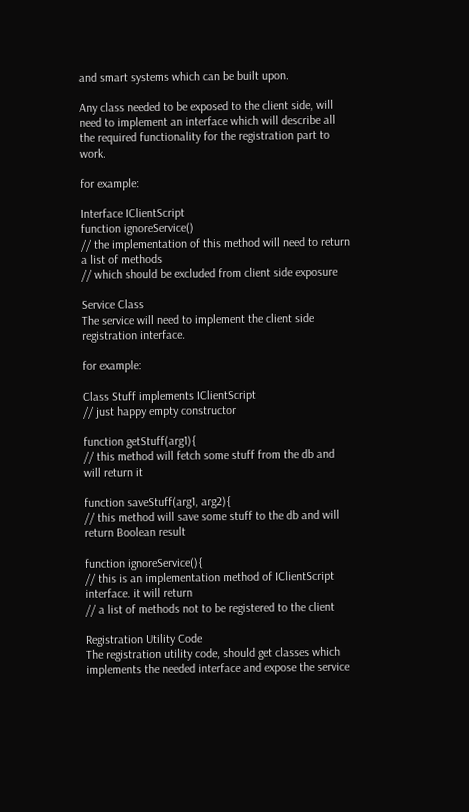and smart systems which can be built upon.

Any class needed to be exposed to the client side, will need to implement an interface which will describe all the required functionality for the registration part to work.

for example:

Interface IClientScript
function ignoreService()
// the implementation of this method will need to return a list of methods
// which should be excluded from client side exposure

Service Class
The service will need to implement the client side registration interface.

for example:

Class Stuff implements IClientScript
// just happy empty constructor

function getStuff(arg1){
// this method will fetch some stuff from the db and will return it

function saveStuff(arg1, arg2){
// this method will save some stuff to the db and will return Boolean result

function ignoreService(){
// this is an implementation method of IClientScript interface. it will return
// a list of methods not to be registered to the client

Registration Utility Code
The registration utility code, should get classes which implements the needed interface and expose the service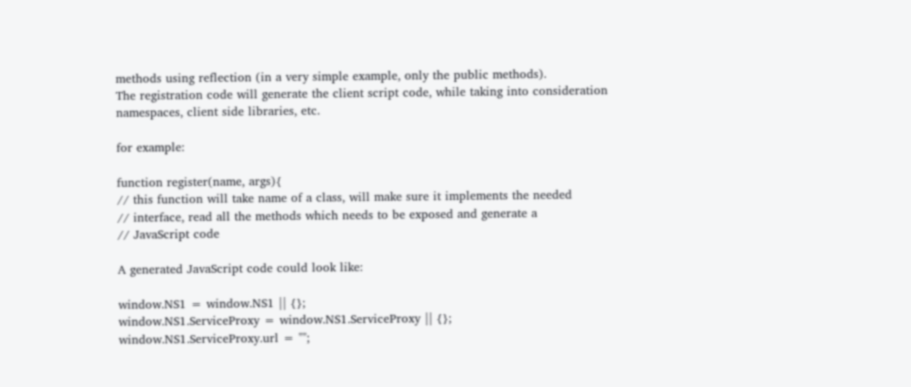methods using reflection (in a very simple example, only the public methods).
The registration code will generate the client script code, while taking into consideration namespaces, client side libraries, etc.

for example:

function register(name, args){
// this function will take name of a class, will make sure it implements the needed
// interface, read all the methods which needs to be exposed and generate a
// JavaScript code

A generated JavaScript code could look like:

window.NS1 = window.NS1 || {};
window.NS1.ServiceProxy = window.NS1.ServiceProxy || {};
window.NS1.ServiceProxy.url = "";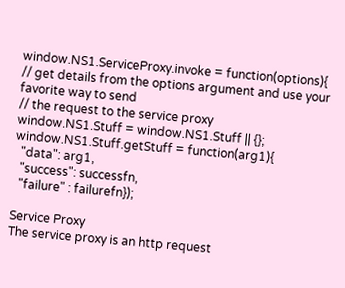window.NS1.ServiceProxy.invoke = function(options){
// get details from the options argument and use your favorite way to send
// the request to the service proxy
window.NS1.Stuff = window.NS1.Stuff || {};
window.NS1.Stuff.getStuff = function(arg1){
  "data": arg1,
  "success": successfn,
  "failure" : failurefn});

Service Proxy
The service proxy is an http request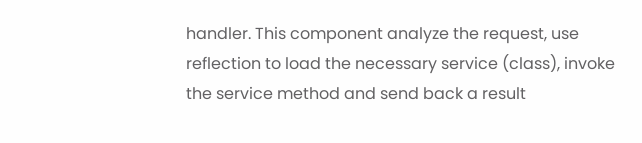handler. This component analyze the request, use reflection to load the necessary service (class), invoke the service method and send back a result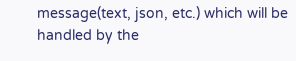message(text, json, etc.) which will be handled by the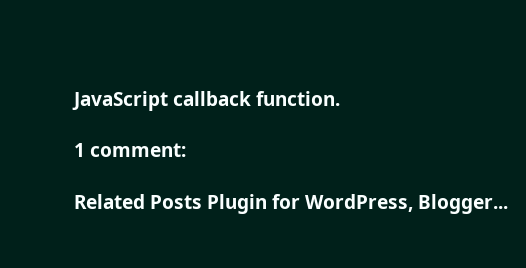JavaScript callback function.

1 comment:

Related Posts Plugin for WordPress, Blogger...